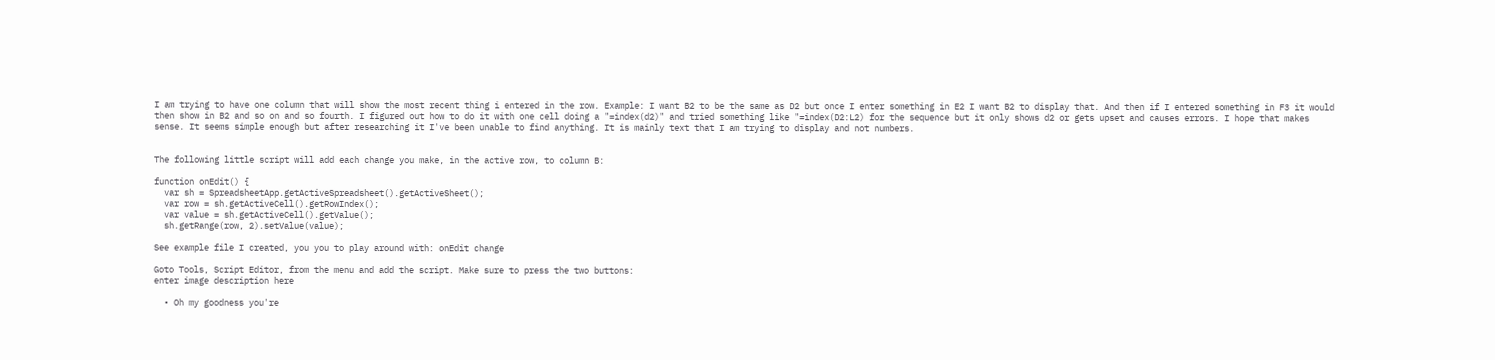I am trying to have one column that will show the most recent thing i entered in the row. Example: I want B2 to be the same as D2 but once I enter something in E2 I want B2 to display that. And then if I entered something in F3 it would then show in B2 and so on and so fourth. I figured out how to do it with one cell doing a "=index(d2)" and tried something like "=index(D2:L2) for the sequence but it only shows d2 or gets upset and causes errors. I hope that makes sense. It seems simple enough but after researching it I've been unable to find anything. It is mainly text that I am trying to display and not numbers.


The following little script will add each change you make, in the active row, to column B:

function onEdit() {
  var sh = SpreadsheetApp.getActiveSpreadsheet().getActiveSheet();
  var row = sh.getActiveCell().getRowIndex();
  var value = sh.getActiveCell().getValue();
  sh.getRange(row, 2).setValue(value);

See example file I created, you you to play around with: onEdit change

Goto Tools, Script Editor, from the menu and add the script. Make sure to press the two buttons:
enter image description here

  • Oh my goodness you're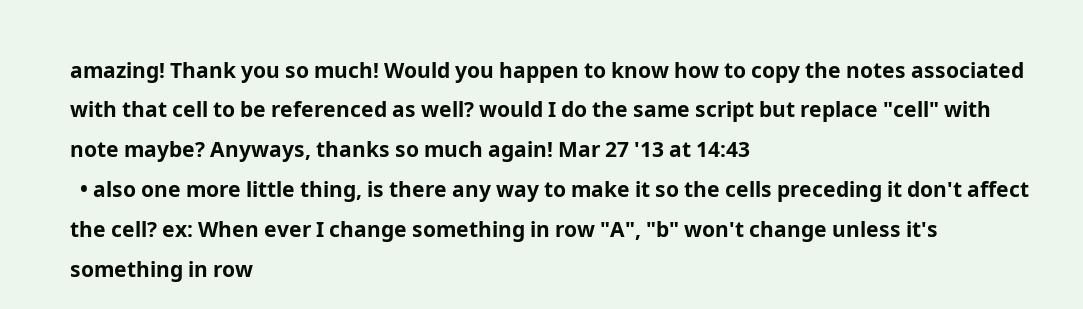amazing! Thank you so much! Would you happen to know how to copy the notes associated with that cell to be referenced as well? would I do the same script but replace "cell" with note maybe? Anyways, thanks so much again! Mar 27 '13 at 14:43
  • also one more little thing, is there any way to make it so the cells preceding it don't affect the cell? ex: When ever I change something in row "A", "b" won't change unless it's something in row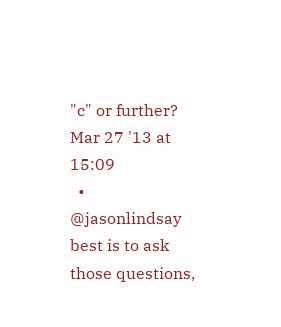"c" or further? Mar 27 '13 at 15:09
  • @jasonlindsay best is to ask those questions,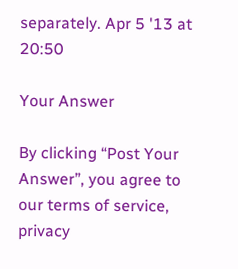separately. Apr 5 '13 at 20:50

Your Answer

By clicking “Post Your Answer”, you agree to our terms of service, privacy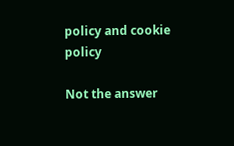policy and cookie policy

Not the answer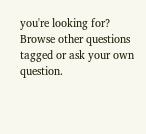you're looking for? Browse other questions tagged or ask your own question.